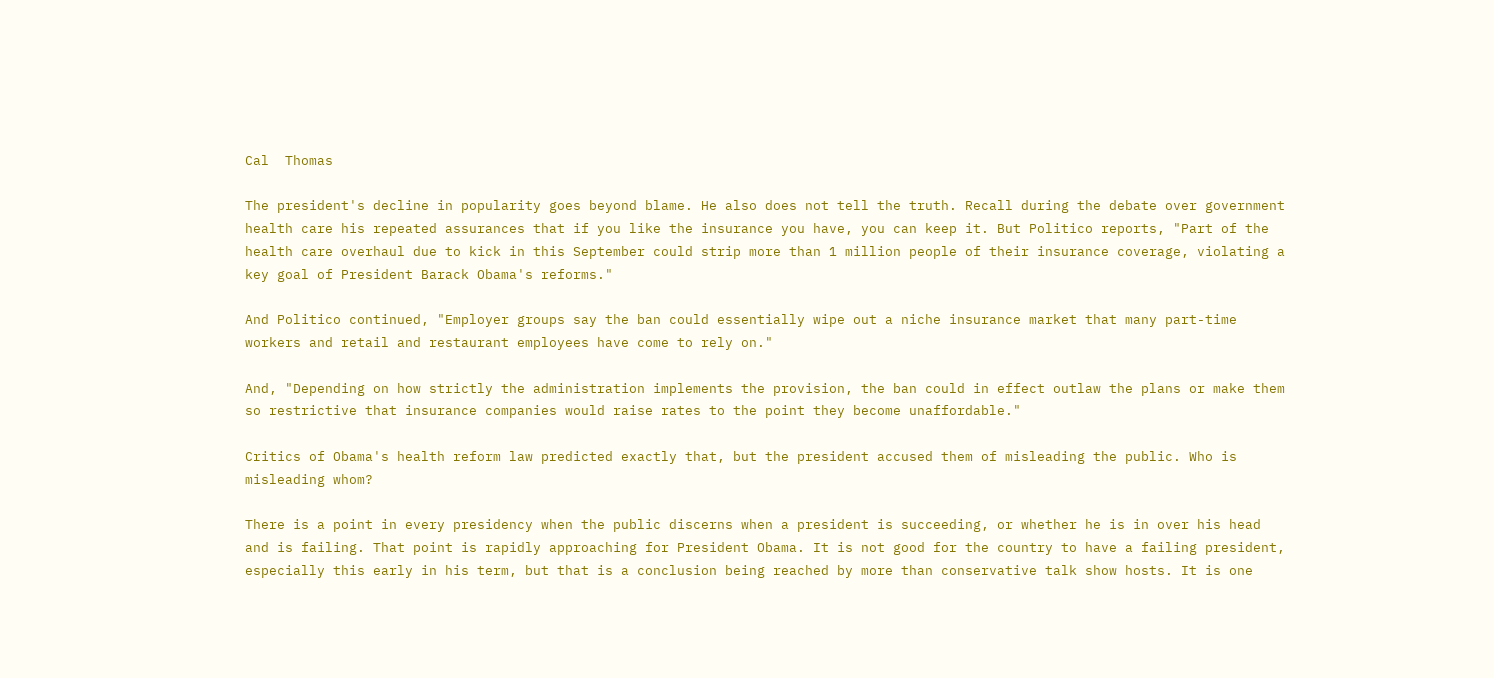Cal  Thomas

The president's decline in popularity goes beyond blame. He also does not tell the truth. Recall during the debate over government health care his repeated assurances that if you like the insurance you have, you can keep it. But Politico reports, "Part of the health care overhaul due to kick in this September could strip more than 1 million people of their insurance coverage, violating a key goal of President Barack Obama's reforms."

And Politico continued, "Employer groups say the ban could essentially wipe out a niche insurance market that many part-time workers and retail and restaurant employees have come to rely on."

And, "Depending on how strictly the administration implements the provision, the ban could in effect outlaw the plans or make them so restrictive that insurance companies would raise rates to the point they become unaffordable."

Critics of Obama's health reform law predicted exactly that, but the president accused them of misleading the public. Who is misleading whom?

There is a point in every presidency when the public discerns when a president is succeeding, or whether he is in over his head and is failing. That point is rapidly approaching for President Obama. It is not good for the country to have a failing president, especially this early in his term, but that is a conclusion being reached by more than conservative talk show hosts. It is one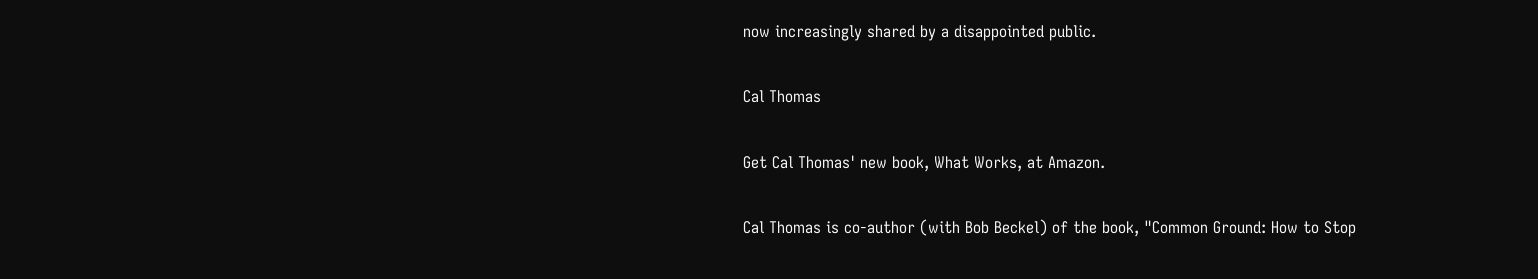now increasingly shared by a disappointed public.

Cal Thomas

Get Cal Thomas' new book, What Works, at Amazon.

Cal Thomas is co-author (with Bob Beckel) of the book, "Common Ground: How to Stop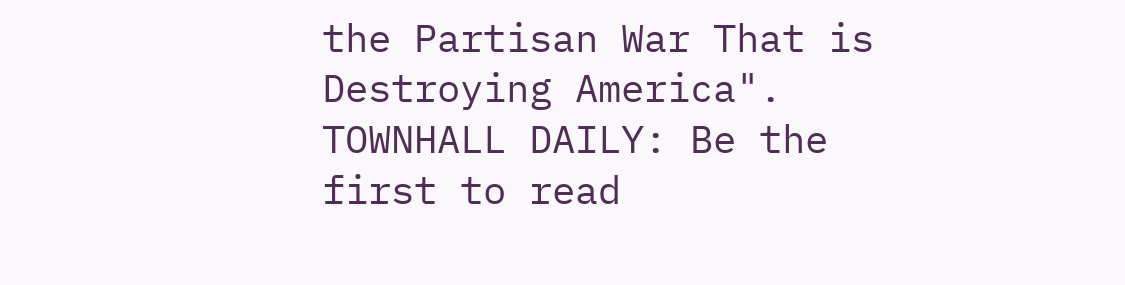the Partisan War That is Destroying America".
TOWNHALL DAILY: Be the first to read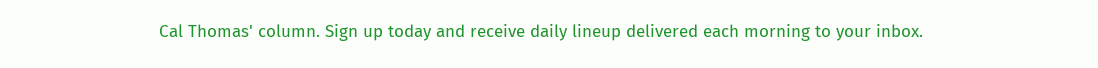Cal Thomas' column. Sign up today and receive daily lineup delivered each morning to your inbox.